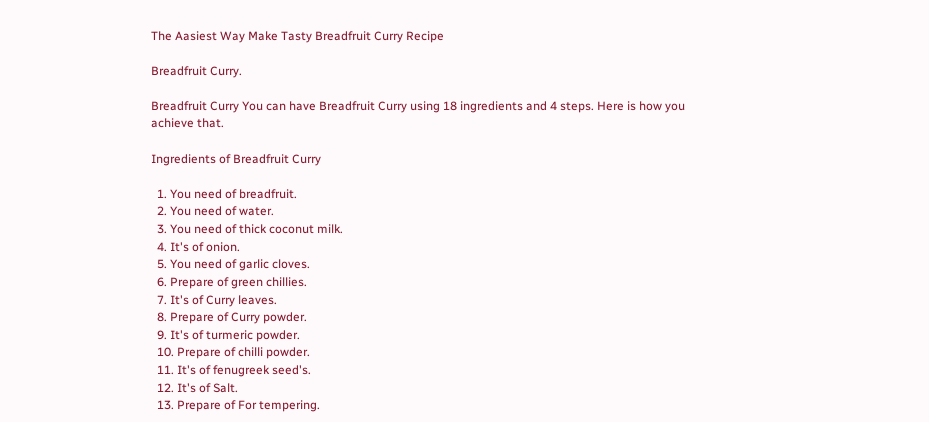The Aasiest Way Make Tasty Breadfruit Curry Recipe

Breadfruit Curry.

Breadfruit Curry You can have Breadfruit Curry using 18 ingredients and 4 steps. Here is how you achieve that.

Ingredients of Breadfruit Curry

  1. You need of breadfruit.
  2. You need of water.
  3. You need of thick coconut milk.
  4. It's of onion.
  5. You need of garlic cloves.
  6. Prepare of green chillies.
  7. It's of Curry leaves.
  8. Prepare of Curry powder.
  9. It's of turmeric powder.
  10. Prepare of chilli powder.
  11. It's of fenugreek seed's.
  12. It's of Salt.
  13. Prepare of For tempering.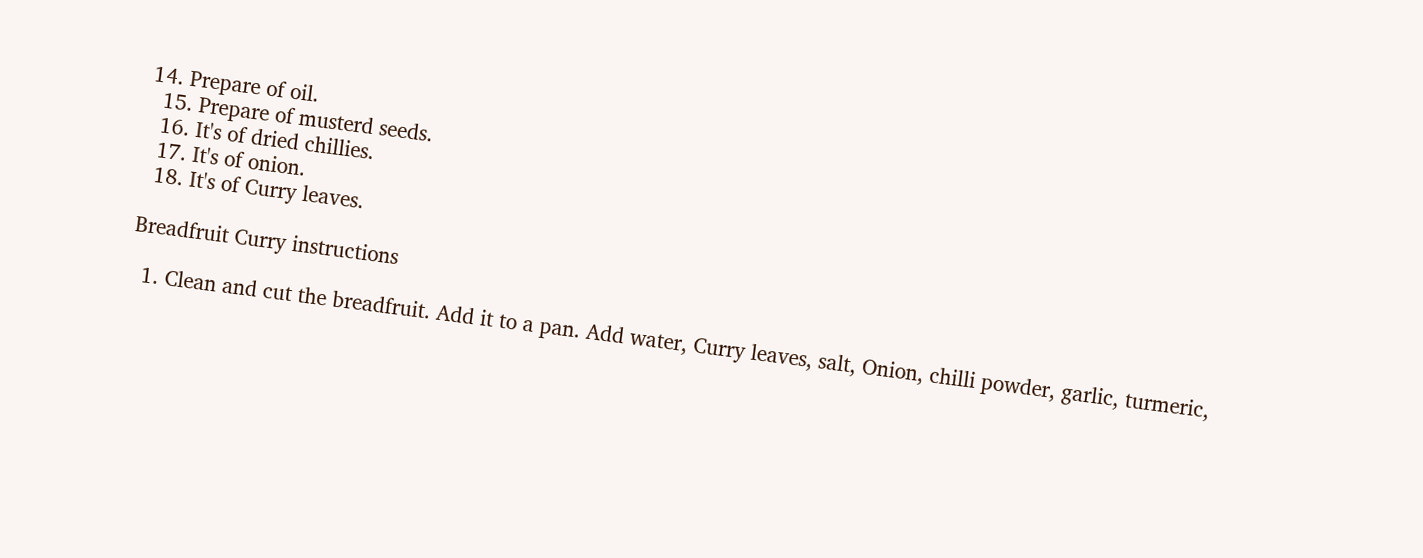14. Prepare of oil.
  15. Prepare of musterd seeds.
  16. It's of dried chillies.
  17. It's of onion.
  18. It's of Curry leaves.

Breadfruit Curry instructions

  1. Clean and cut the breadfruit. Add it to a pan. Add water, Curry leaves, salt, Onion, chilli powder, garlic, turmeric,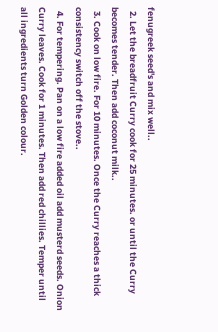fenugreek seed's and mix well..
  2. Let the breadfruit Curry cook for 25 minutes. or until the Curry becomes tender. Then add coconut milk..
  3. Cook on low fire. For 10 minutes. Once the Curry reaches a thick consistency switch off the stove..
  4. For tempering. Pan on a low fire added oil add musterd seeds. Onion Curry leaves. Cook for 1 minutes. Then add red chillies. Temper until all ingredients turn Golden colour.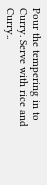Pour the tempering in to Curry. Serve with rice and Curry..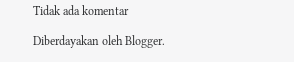Tidak ada komentar

Diberdayakan oleh Blogger.